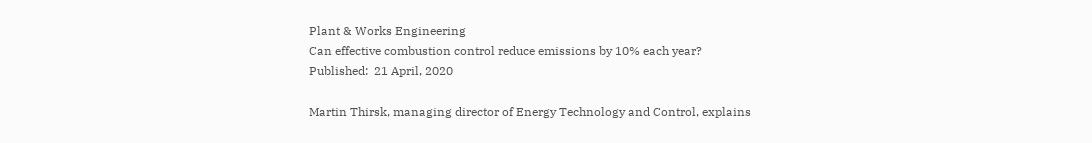Plant & Works Engineering
Can effective combustion control reduce emissions by 10% each year?
Published:  21 April, 2020

Martin Thirsk, managing director of Energy Technology and Control, explains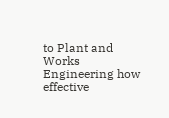to Plant and Works Engineering how effective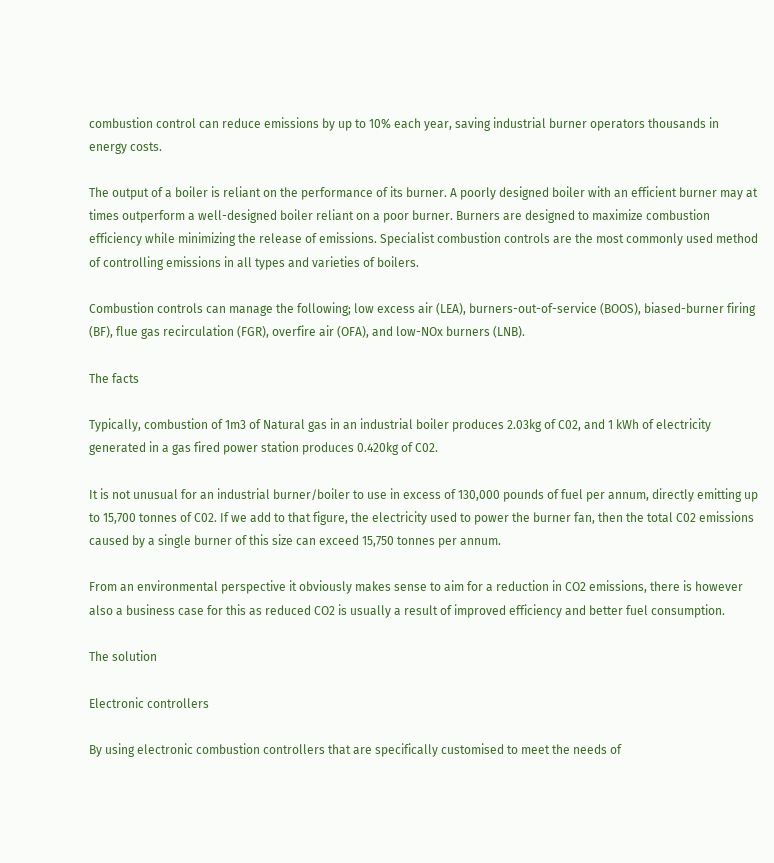combustion control can reduce emissions by up to 10% each year, saving industrial burner operators thousands in energy costs.

The output of a boiler is reliant on the performance of its burner. A poorly designed boiler with an efficient burner may at times outperform a well-designed boiler reliant on a poor burner. Burners are designed to maximize combustion efficiency while minimizing the release of emissions. Specialist combustion controls are the most commonly used method of controlling emissions in all types and varieties of boilers.

Combustion controls can manage the following; low excess air (LEA), burners-out-of-service (BOOS), biased-burner firing (BF), flue gas recirculation (FGR), overfire air (OFA), and low-NOx burners (LNB).

The facts

Typically, combustion of 1m3 of Natural gas in an industrial boiler produces 2.03kg of C02, and 1 kWh of electricity generated in a gas fired power station produces 0.420kg of C02.

It is not unusual for an industrial burner/boiler to use in excess of 130,000 pounds of fuel per annum, directly emitting up to 15,700 tonnes of C02. If we add to that figure, the electricity used to power the burner fan, then the total C02 emissions caused by a single burner of this size can exceed 15,750 tonnes per annum.

From an environmental perspective it obviously makes sense to aim for a reduction in CO2 emissions, there is however also a business case for this as reduced CO2 is usually a result of improved efficiency and better fuel consumption.

The solution

Electronic controllers

By using electronic combustion controllers that are specifically customised to meet the needs of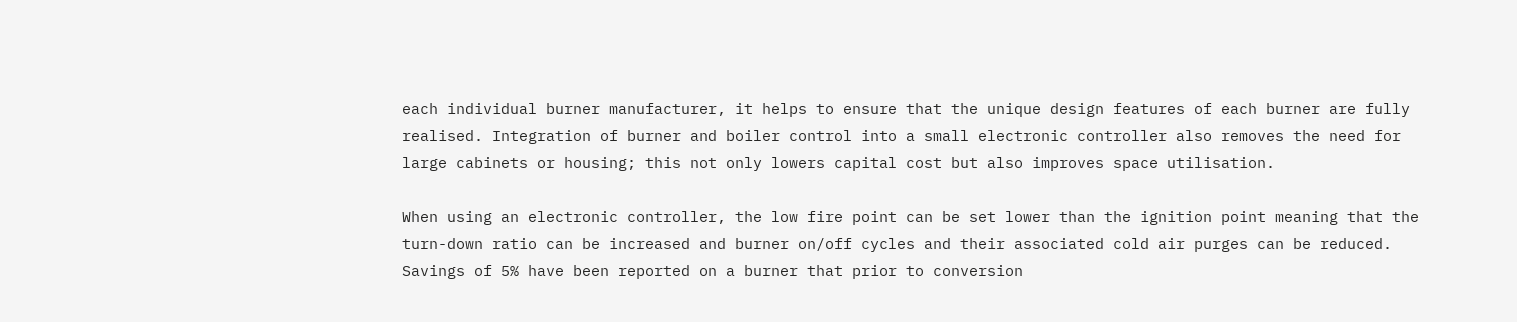each individual burner manufacturer, it helps to ensure that the unique design features of each burner are fully realised. Integration of burner and boiler control into a small electronic controller also removes the need for large cabinets or housing; this not only lowers capital cost but also improves space utilisation.

When using an electronic controller, the low fire point can be set lower than the ignition point meaning that the turn-down ratio can be increased and burner on/off cycles and their associated cold air purges can be reduced. Savings of 5% have been reported on a burner that prior to conversion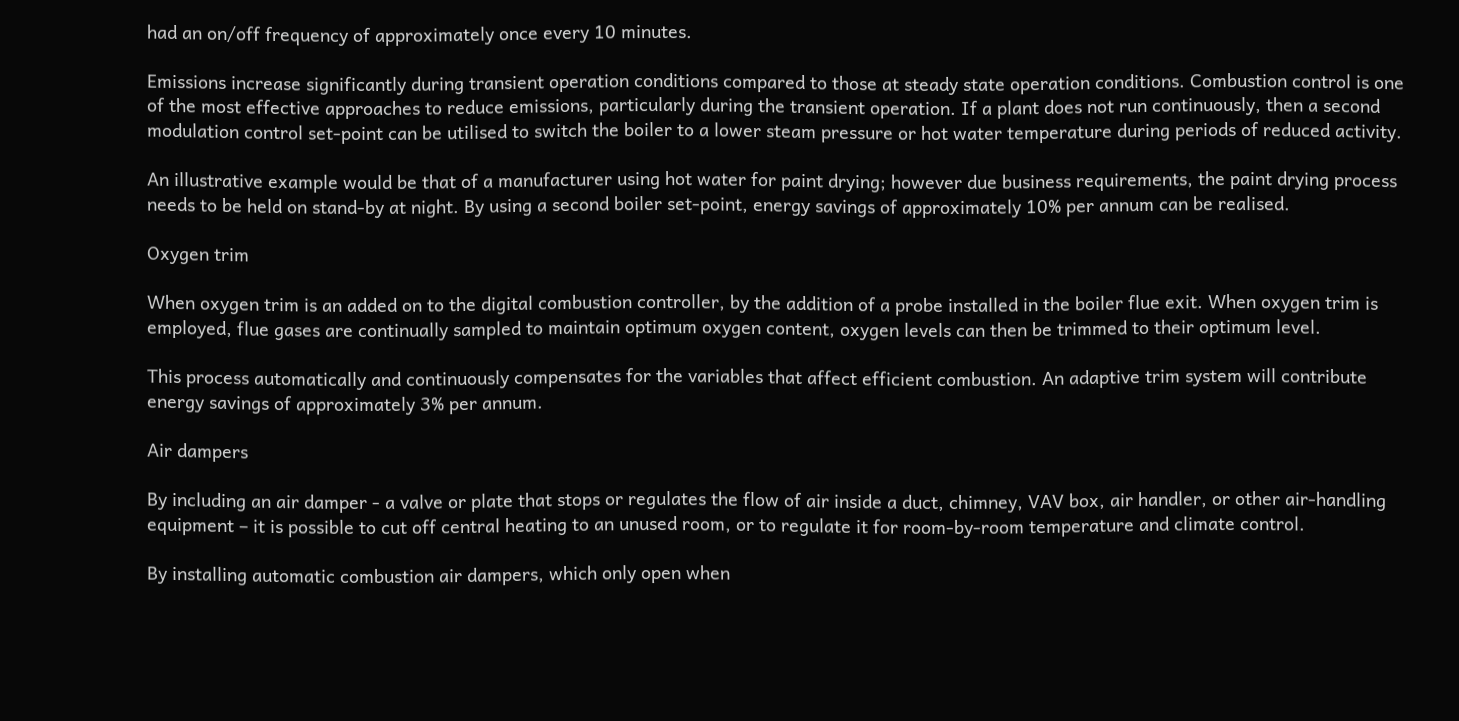had an on/off frequency of approximately once every 10 minutes.

Emissions increase significantly during transient operation conditions compared to those at steady state operation conditions. Combustion control is one of the most effective approaches to reduce emissions, particularly during the transient operation. If a plant does not run continuously, then a second modulation control set-point can be utilised to switch the boiler to a lower steam pressure or hot water temperature during periods of reduced activity.

An illustrative example would be that of a manufacturer using hot water for paint drying; however due business requirements, the paint drying process needs to be held on stand-by at night. By using a second boiler set-point, energy savings of approximately 10% per annum can be realised.

Oxygen trim

When oxygen trim is an added on to the digital combustion controller, by the addition of a probe installed in the boiler flue exit. When oxygen trim is employed, flue gases are continually sampled to maintain optimum oxygen content, oxygen levels can then be trimmed to their optimum level.

This process automatically and continuously compensates for the variables that affect efficient combustion. An adaptive trim system will contribute energy savings of approximately 3% per annum.

Air dampers

By including an air damper - a valve or plate that stops or regulates the flow of air inside a duct, chimney, VAV box, air handler, or other air-handling equipment – it is possible to cut off central heating to an unused room, or to regulate it for room-by-room temperature and climate control.

By installing automatic combustion air dampers, which only open when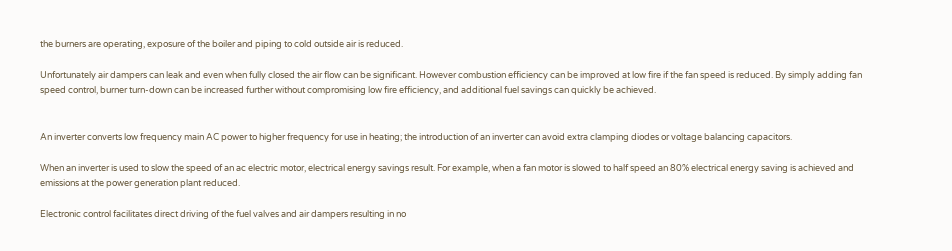the burners are operating, exposure of the boiler and piping to cold outside air is reduced.

Unfortunately air dampers can leak and even when fully closed the air flow can be significant. However combustion efficiency can be improved at low fire if the fan speed is reduced. By simply adding fan speed control, burner turn-down can be increased further without compromising low fire efficiency, and additional fuel savings can quickly be achieved.


An inverter converts low frequency main AC power to higher frequency for use in heating; the introduction of an inverter can avoid extra clamping diodes or voltage balancing capacitors.

When an inverter is used to slow the speed of an ac electric motor, electrical energy savings result. For example, when a fan motor is slowed to half speed an 80% electrical energy saving is achieved and emissions at the power generation plant reduced.

Electronic control facilitates direct driving of the fuel valves and air dampers resulting in no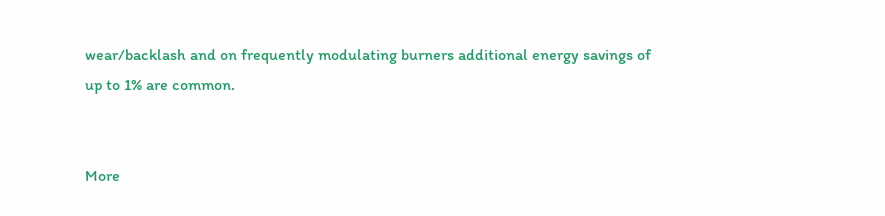wear/backlash and on frequently modulating burners additional energy savings of up to 1% are common.


More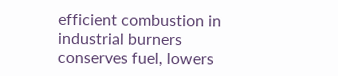efficient combustion in industrial burners conserves fuel, lowers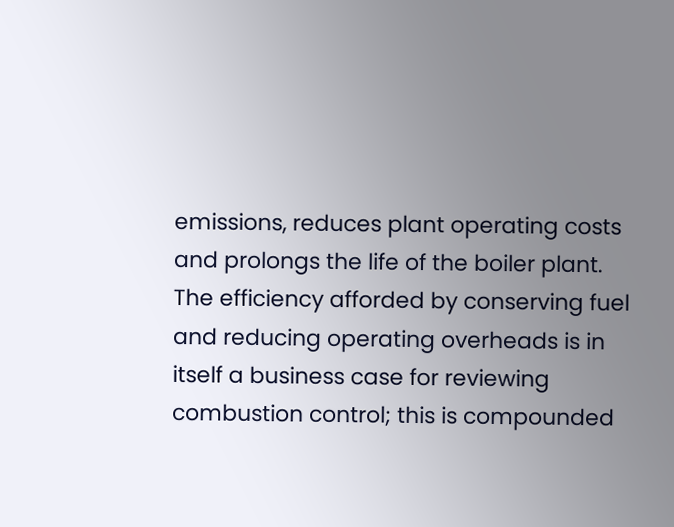emissions, reduces plant operating costs and prolongs the life of the boiler plant. The efficiency afforded by conserving fuel and reducing operating overheads is in itself a business case for reviewing combustion control; this is compounded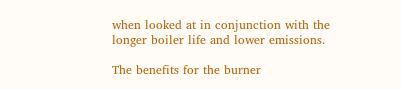when looked at in conjunction with the longer boiler life and lower emissions.

The benefits for the burner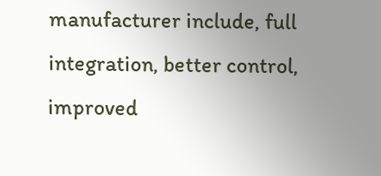manufacturer include, full integration, better control, improved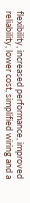flexibility, increased performance, improved reliability, lower cost, simplified wiring and a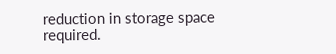reduction in storage space required.